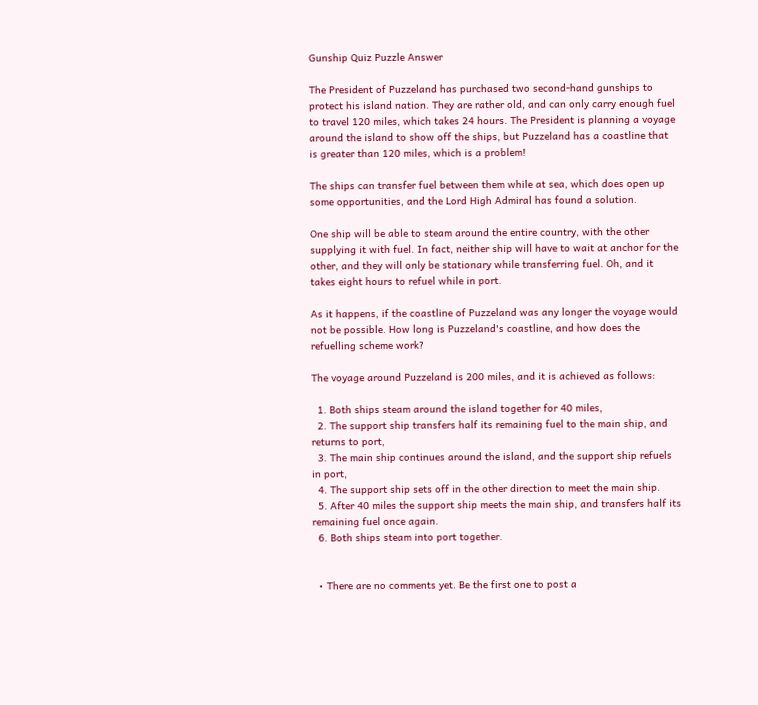Gunship Quiz Puzzle Answer

The President of Puzzeland has purchased two second-hand gunships to protect his island nation. They are rather old, and can only carry enough fuel to travel 120 miles, which takes 24 hours. The President is planning a voyage around the island to show off the ships, but Puzzeland has a coastline that is greater than 120 miles, which is a problem!

The ships can transfer fuel between them while at sea, which does open up some opportunities, and the Lord High Admiral has found a solution.

One ship will be able to steam around the entire country, with the other supplying it with fuel. In fact, neither ship will have to wait at anchor for the other, and they will only be stationary while transferring fuel. Oh, and it takes eight hours to refuel while in port.

As it happens, if the coastline of Puzzeland was any longer the voyage would not be possible. How long is Puzzeland's coastline, and how does the refuelling scheme work?

The voyage around Puzzeland is 200 miles, and it is achieved as follows:

  1. Both ships steam around the island together for 40 miles,
  2. The support ship transfers half its remaining fuel to the main ship, and returns to port,
  3. The main ship continues around the island, and the support ship refuels in port,
  4. The support ship sets off in the other direction to meet the main ship.
  5. After 40 miles the support ship meets the main ship, and transfers half its remaining fuel once again.
  6. Both ships steam into port together.


  • There are no comments yet. Be the first one to post a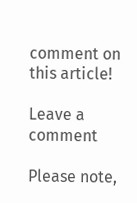comment on this article!

Leave a comment

Please note,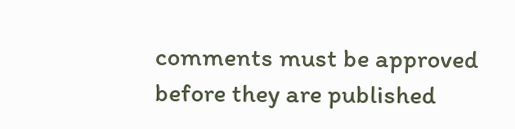comments must be approved before they are published